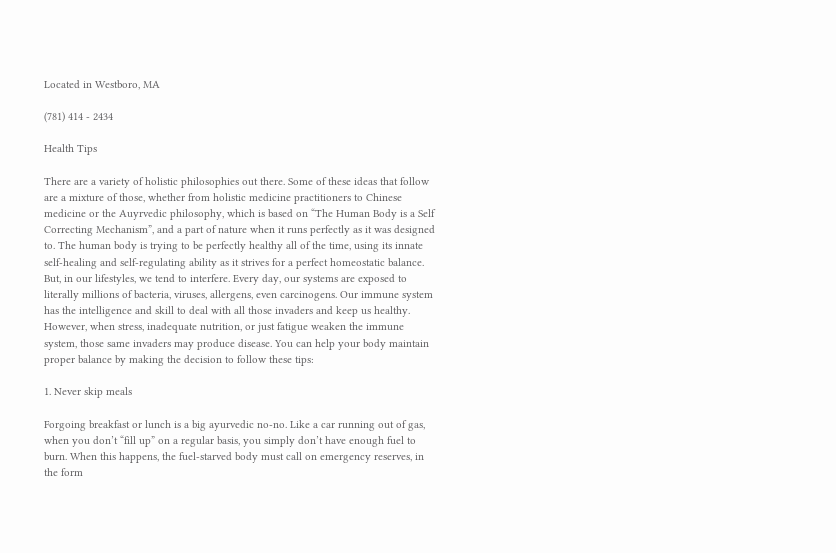Located in Westboro, MA

(781) 414 - 2434

Health Tips

There are a variety of holistic philosophies out there. Some of these ideas that follow are a mixture of those, whether from holistic medicine practitioners to Chinese medicine or the Auyrvedic philosophy, which is based on “The Human Body is a Self Correcting Mechanism”, and a part of nature when it runs perfectly as it was designed to. The human body is trying to be perfectly healthy all of the time, using its innate self-healing and self-regulating ability as it strives for a perfect homeostatic balance. But, in our lifestyles, we tend to interfere. Every day, our systems are exposed to literally millions of bacteria, viruses, allergens, even carcinogens. Our immune system has the intelligence and skill to deal with all those invaders and keep us healthy. However, when stress, inadequate nutrition, or just fatigue weaken the immune system, those same invaders may produce disease. You can help your body maintain proper balance by making the decision to follow these tips:

1. Never skip meals

Forgoing breakfast or lunch is a big ayurvedic no-no. Like a car running out of gas, when you don’t “fill up” on a regular basis, you simply don’t have enough fuel to burn. When this happens, the fuel-starved body must call on emergency reserves, in the form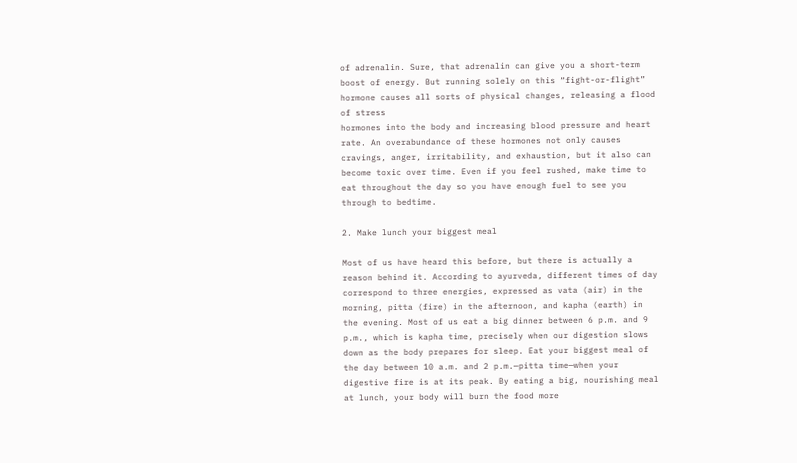of adrenalin. Sure, that adrenalin can give you a short-term boost of energy. But running solely on this “fight-or-flight” hormone causes all sorts of physical changes, releasing a flood of stress
hormones into the body and increasing blood pressure and heart rate. An overabundance of these hormones not only causes cravings, anger, irritability, and exhaustion, but it also can become toxic over time. Even if you feel rushed, make time to eat throughout the day so you have enough fuel to see you through to bedtime.

2. Make lunch your biggest meal

Most of us have heard this before, but there is actually a reason behind it. According to ayurveda, different times of day correspond to three energies, expressed as vata (air) in the morning, pitta (fire) in the afternoon, and kapha (earth) in the evening. Most of us eat a big dinner between 6 p.m. and 9 p.m., which is kapha time, precisely when our digestion slows down as the body prepares for sleep. Eat your biggest meal of the day between 10 a.m. and 2 p.m.—pitta time—when your digestive fire is at its peak. By eating a big, nourishing meal at lunch, your body will burn the food more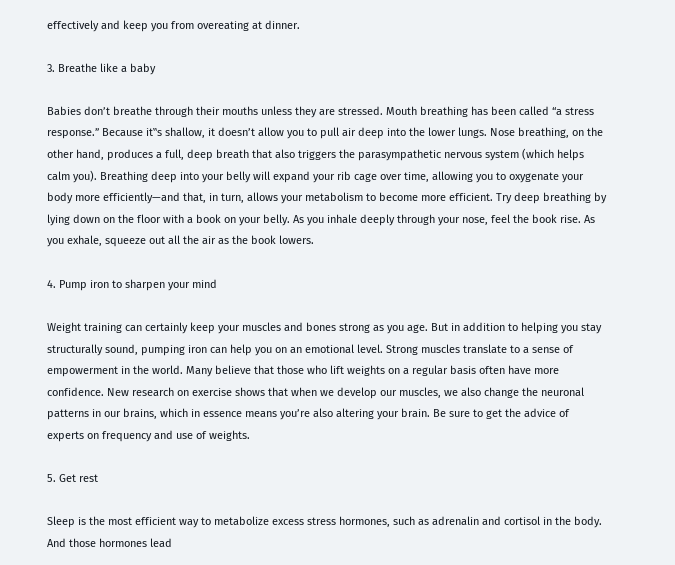effectively and keep you from overeating at dinner.

3. Breathe like a baby

Babies don’t breathe through their mouths unless they are stressed. Mouth breathing has been called “a stress response.” Because it‟s shallow, it doesn’t allow you to pull air deep into the lower lungs. Nose breathing, on the other hand, produces a full, deep breath that also triggers the parasympathetic nervous system (which helps calm you). Breathing deep into your belly will expand your rib cage over time, allowing you to oxygenate your body more efficiently—and that, in turn, allows your metabolism to become more efficient. Try deep breathing by lying down on the floor with a book on your belly. As you inhale deeply through your nose, feel the book rise. As you exhale, squeeze out all the air as the book lowers.

4. Pump iron to sharpen your mind

Weight training can certainly keep your muscles and bones strong as you age. But in addition to helping you stay structurally sound, pumping iron can help you on an emotional level. Strong muscles translate to a sense of empowerment in the world. Many believe that those who lift weights on a regular basis often have more confidence. New research on exercise shows that when we develop our muscles, we also change the neuronal patterns in our brains, which in essence means you’re also altering your brain. Be sure to get the advice of experts on frequency and use of weights.

5. Get rest

Sleep is the most efficient way to metabolize excess stress hormones, such as adrenalin and cortisol in the body. And those hormones lead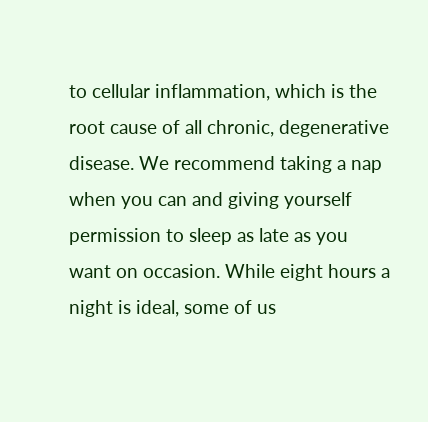to cellular inflammation, which is the root cause of all chronic, degenerative disease. We recommend taking a nap when you can and giving yourself permission to sleep as late as you want on occasion. While eight hours a night is ideal, some of us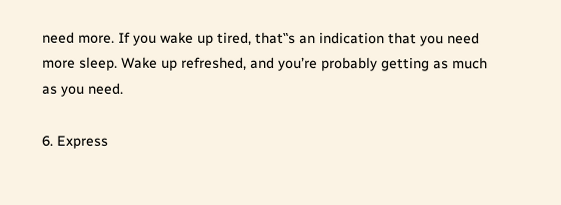need more. If you wake up tired, that‟s an indication that you need more sleep. Wake up refreshed, and you’re probably getting as much as you need.

6. Express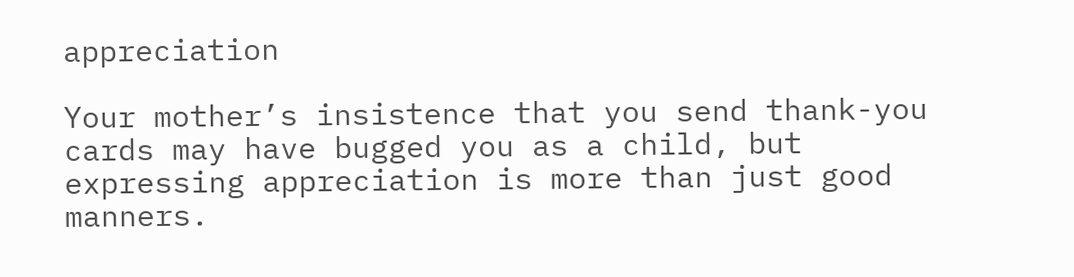appreciation

Your mother’s insistence that you send thank-you cards may have bugged you as a child, but expressing appreciation is more than just good manners.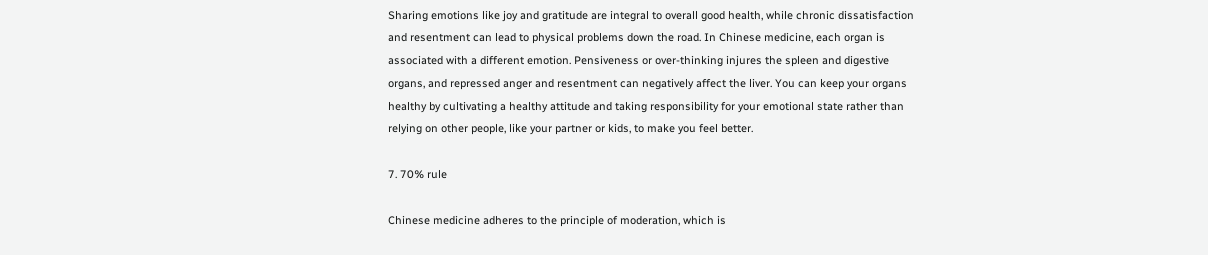Sharing emotions like joy and gratitude are integral to overall good health, while chronic dissatisfaction and resentment can lead to physical problems down the road. In Chinese medicine, each organ is associated with a different emotion. Pensiveness or over-thinking injures the spleen and digestive organs, and repressed anger and resentment can negatively affect the liver. You can keep your organs healthy by cultivating a healthy attitude and taking responsibility for your emotional state rather than relying on other people, like your partner or kids, to make you feel better.

7. 70% rule

Chinese medicine adheres to the principle of moderation, which is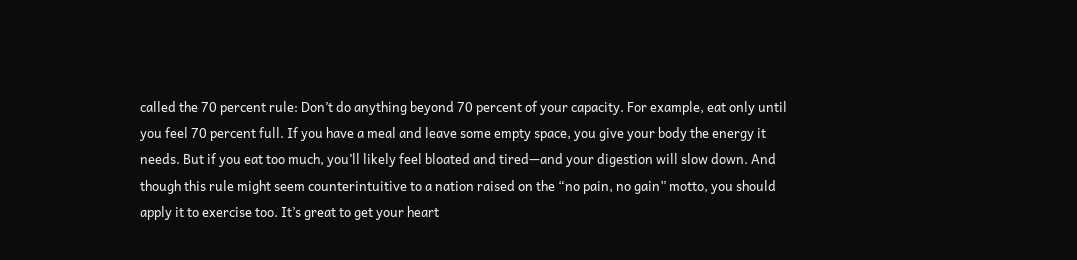called the 70 percent rule: Don’t do anything beyond 70 percent of your capacity. For example, eat only until you feel 70 percent full. If you have a meal and leave some empty space, you give your body the energy it needs. But if you eat too much, you’ll likely feel bloated and tired—and your digestion will slow down. And though this rule might seem counterintuitive to a nation raised on the “no pain, no gain” motto, you should apply it to exercise too. It’s great to get your heart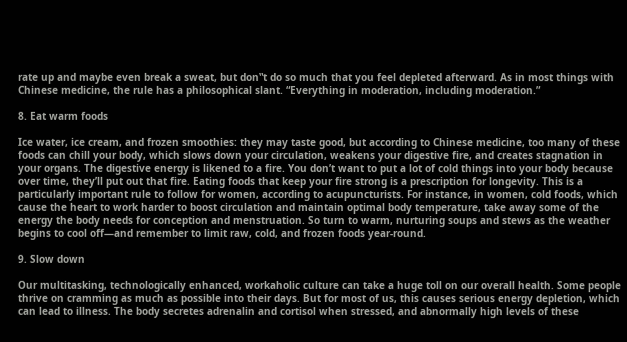rate up and maybe even break a sweat, but don‟t do so much that you feel depleted afterward. As in most things with Chinese medicine, the rule has a philosophical slant. “Everything in moderation, including moderation.”

8. Eat warm foods

Ice water, ice cream, and frozen smoothies: they may taste good, but according to Chinese medicine, too many of these foods can chill your body, which slows down your circulation, weakens your digestive fire, and creates stagnation in your organs. The digestive energy is likened to a fire. You don’t want to put a lot of cold things into your body because over time, they’ll put out that fire. Eating foods that keep your fire strong is a prescription for longevity. This is a particularly important rule to follow for women, according to acupuncturists. For instance, in women, cold foods, which cause the heart to work harder to boost circulation and maintain optimal body temperature, take away some of the energy the body needs for conception and menstruation. So turn to warm, nurturing soups and stews as the weather begins to cool off—and remember to limit raw, cold, and frozen foods year-round.

9. Slow down

Our multitasking, technologically enhanced, workaholic culture can take a huge toll on our overall health. Some people thrive on cramming as much as possible into their days. But for most of us, this causes serious energy depletion, which can lead to illness. The body secretes adrenalin and cortisol when stressed, and abnormally high levels of these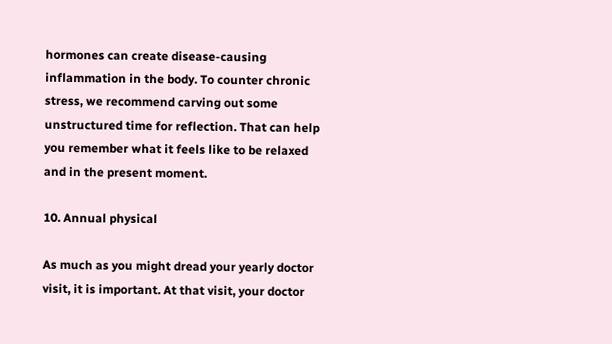hormones can create disease-causing inflammation in the body. To counter chronic stress, we recommend carving out some unstructured time for reflection. That can help you remember what it feels like to be relaxed and in the present moment.

10. Annual physical

As much as you might dread your yearly doctor visit, it is important. At that visit, your doctor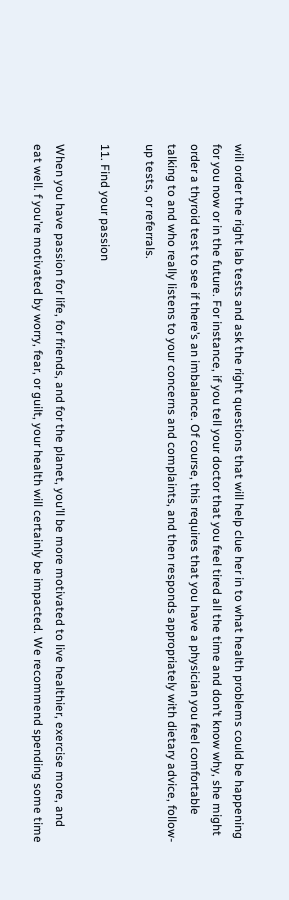will order the right lab tests and ask the right questions that will help clue her in to what health problems could be happening for you now or in the future. For instance, if you tell your doctor that you feel tired all the time and don’t know why, she might order a thyroid test to see if there’s an imbalance. Of course, this requires that you have a physician you feel comfortable talking to and who really listens to your concerns and complaints, and then responds appropriately with dietary advice, follow-up tests, or referrals.

11. Find your passion

When you have passion for life, for friends, and for the planet, you’ll be more motivated to live healthier, exercise more, and eat well. f you’re motivated by worry, fear, or guilt, your health will certainly be impacted. We recommend spending some time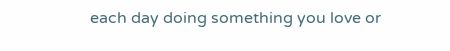each day doing something you love or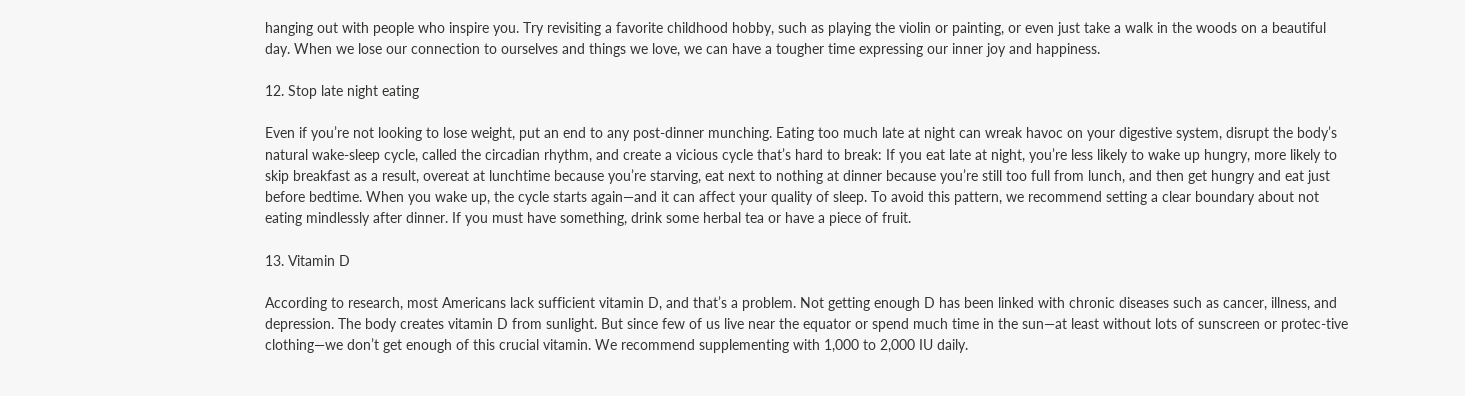hanging out with people who inspire you. Try revisiting a favorite childhood hobby, such as playing the violin or painting, or even just take a walk in the woods on a beautiful day. When we lose our connection to ourselves and things we love, we can have a tougher time expressing our inner joy and happiness.

12. Stop late night eating

Even if you’re not looking to lose weight, put an end to any post-dinner munching. Eating too much late at night can wreak havoc on your digestive system, disrupt the body’s natural wake-sleep cycle, called the circadian rhythm, and create a vicious cycle that’s hard to break: If you eat late at night, you’re less likely to wake up hungry, more likely to skip breakfast as a result, overeat at lunchtime because you’re starving, eat next to nothing at dinner because you’re still too full from lunch, and then get hungry and eat just before bedtime. When you wake up, the cycle starts again—and it can affect your quality of sleep. To avoid this pattern, we recommend setting a clear boundary about not eating mindlessly after dinner. If you must have something, drink some herbal tea or have a piece of fruit.

13. Vitamin D

According to research, most Americans lack sufficient vitamin D, and that’s a problem. Not getting enough D has been linked with chronic diseases such as cancer, illness, and depression. The body creates vitamin D from sunlight. But since few of us live near the equator or spend much time in the sun—at least without lots of sunscreen or protec-tive clothing—we don’t get enough of this crucial vitamin. We recommend supplementing with 1,000 to 2,000 IU daily.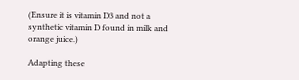(Ensure it is vitamin D3 and not a synthetic vitamin D found in milk and orange juice.)

Adapting these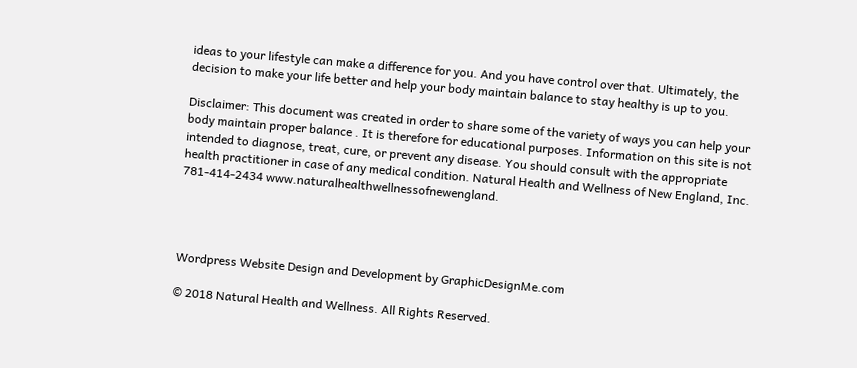ideas to your lifestyle can make a difference for you. And you have control over that. Ultimately, the decision to make your life better and help your body maintain balance to stay healthy is up to you.

Disclaimer: This document was created in order to share some of the variety of ways you can help your body maintain proper balance . It is therefore for educational purposes. Information on this site is not intended to diagnose, treat, cure, or prevent any disease. You should consult with the appropriate health practitioner in case of any medical condition. Natural Health and Wellness of New England, Inc.
781-414-2434 www.naturalhealthwellnessofnewengland.




Wordpress Website Design and Development by GraphicDesignMe.com

© 2018 Natural Health and Wellness. All Rights Reserved.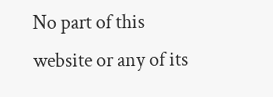No part of this website or any of its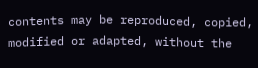contents may be reproduced, copied, modified or adapted, without the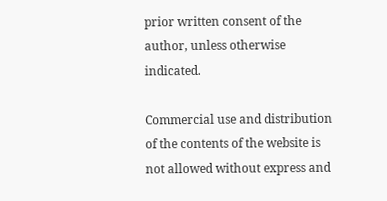prior written consent of the author, unless otherwise indicated.

Commercial use and distribution of the contents of the website is not allowed without express and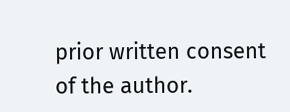prior written consent of the author.